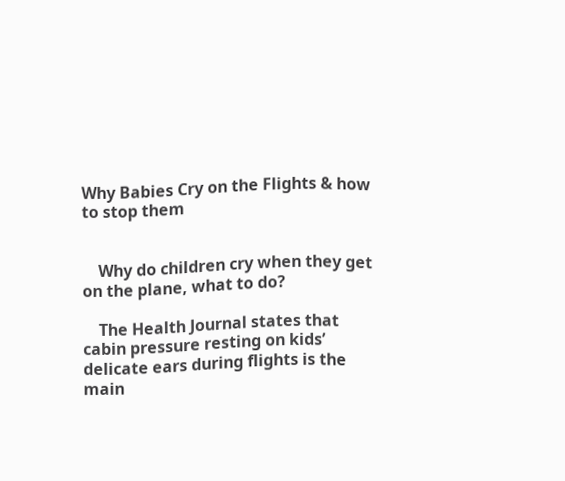Why Babies Cry on the Flights & how to stop them


    Why do children cry when they get on the plane, what to do?

    The Health Journal states that cabin pressure resting on kids’ delicate ears during flights is the main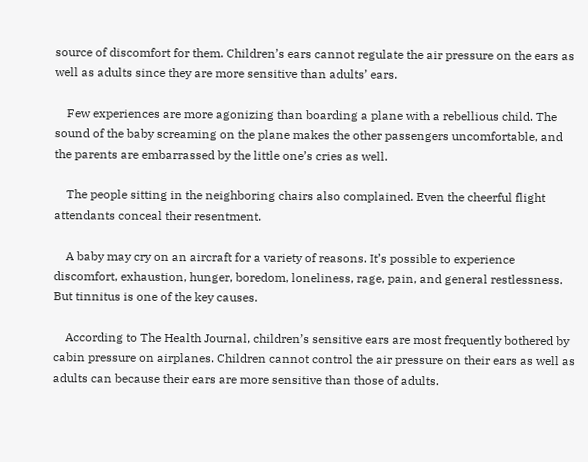source of discomfort for them. Children’s ears cannot regulate the air pressure on the ears as well as adults since they are more sensitive than adults’ ears.

    Few experiences are more agonizing than boarding a plane with a rebellious child. The sound of the baby screaming on the plane makes the other passengers uncomfortable, and the parents are embarrassed by the little one’s cries as well.

    The people sitting in the neighboring chairs also complained. Even the cheerful flight attendants conceal their resentment.

    A baby may cry on an aircraft for a variety of reasons. It’s possible to experience discomfort, exhaustion, hunger, boredom, loneliness, rage, pain, and general restlessness. But tinnitus is one of the key causes.

    According to The Health Journal, children’s sensitive ears are most frequently bothered by cabin pressure on airplanes. Children cannot control the air pressure on their ears as well as adults can because their ears are more sensitive than those of adults.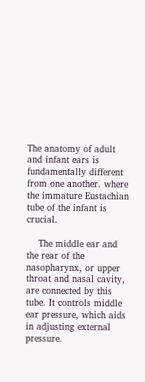The anatomy of adult and infant ears is fundamentally different from one another. where the immature Eustachian tube of the infant is crucial.

    The middle ear and the rear of the nasopharynx, or upper throat and nasal cavity, are connected by this tube. It controls middle ear pressure, which aids in adjusting external pressure.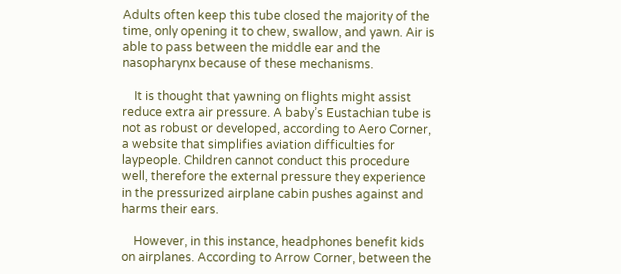Adults often keep this tube closed the majority of the time, only opening it to chew, swallow, and yawn. Air is able to pass between the middle ear and the nasopharynx because of these mechanisms.

    It is thought that yawning on flights might assist reduce extra air pressure. A baby’s Eustachian tube is not as robust or developed, according to Aero Corner, a website that simplifies aviation difficulties for laypeople. Children cannot conduct this procedure well, therefore the external pressure they experience in the pressurized airplane cabin pushes against and harms their ears.

    However, in this instance, headphones benefit kids on airplanes. According to Arrow Corner, between the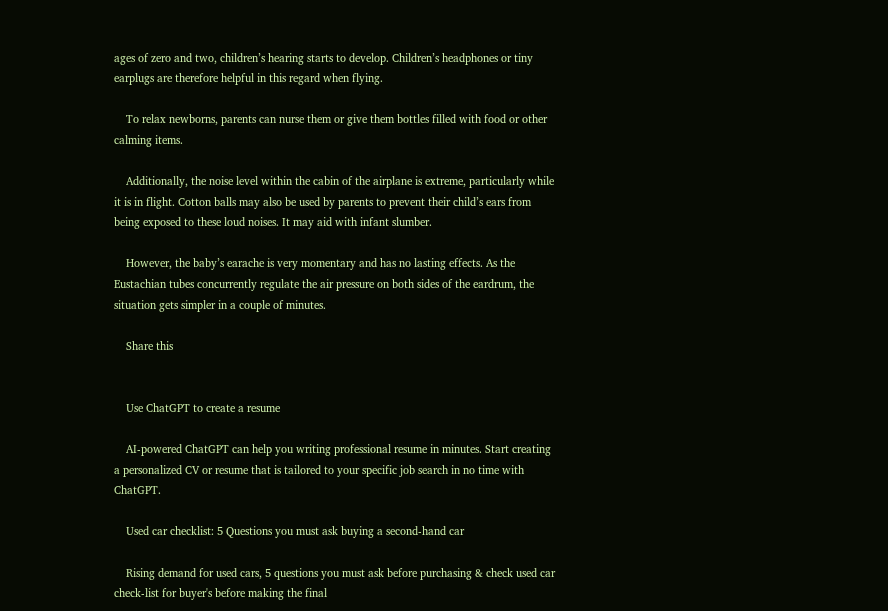ages of zero and two, children’s hearing starts to develop. Children’s headphones or tiny earplugs are therefore helpful in this regard when flying.

    To relax newborns, parents can nurse them or give them bottles filled with food or other calming items.

    Additionally, the noise level within the cabin of the airplane is extreme, particularly while it is in flight. Cotton balls may also be used by parents to prevent their child’s ears from being exposed to these loud noises. It may aid with infant slumber.

    However, the baby’s earache is very momentary and has no lasting effects. As the Eustachian tubes concurrently regulate the air pressure on both sides of the eardrum, the situation gets simpler in a couple of minutes.

    Share this


    Use ChatGPT to create a resume

    AI-powered ChatGPT can help you writing professional resume in minutes. Start creating a personalized CV or resume that is tailored to your specific job search in no time with ChatGPT.

    Used car checklist: 5 Questions you must ask buying a second-hand car

    Rising demand for used cars, 5 questions you must ask before purchasing & check used car check-list for buyer's before making the final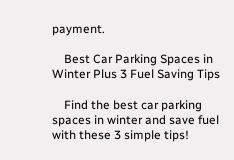payment.

    Best Car Parking Spaces in Winter Plus 3 Fuel Saving Tips

    Find the best car parking spaces in winter and save fuel with these 3 simple tips!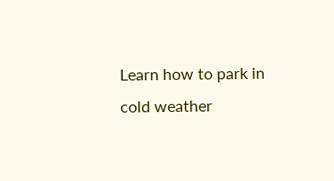Learn how to park in cold weather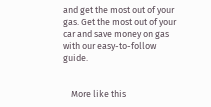and get the most out of your gas. Get the most out of your car and save money on gas with our easy-to-follow guide.


    More like this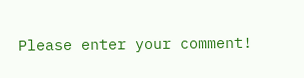Please enter your comment!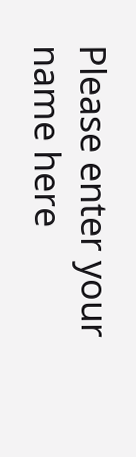Please enter your name here